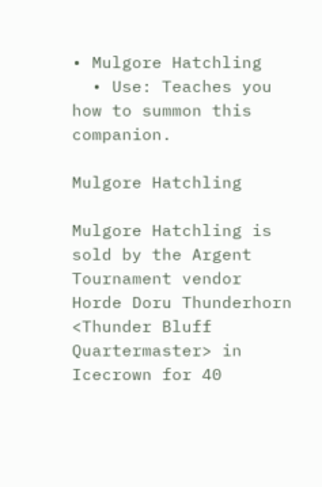• Mulgore Hatchling
  • Use: Teaches you how to summon this companion.

Mulgore Hatchling

Mulgore Hatchling is sold by the Argent Tournament vendor Horde Doru Thunderhorn <Thunder Bluff Quartermaster> in Icecrown for 40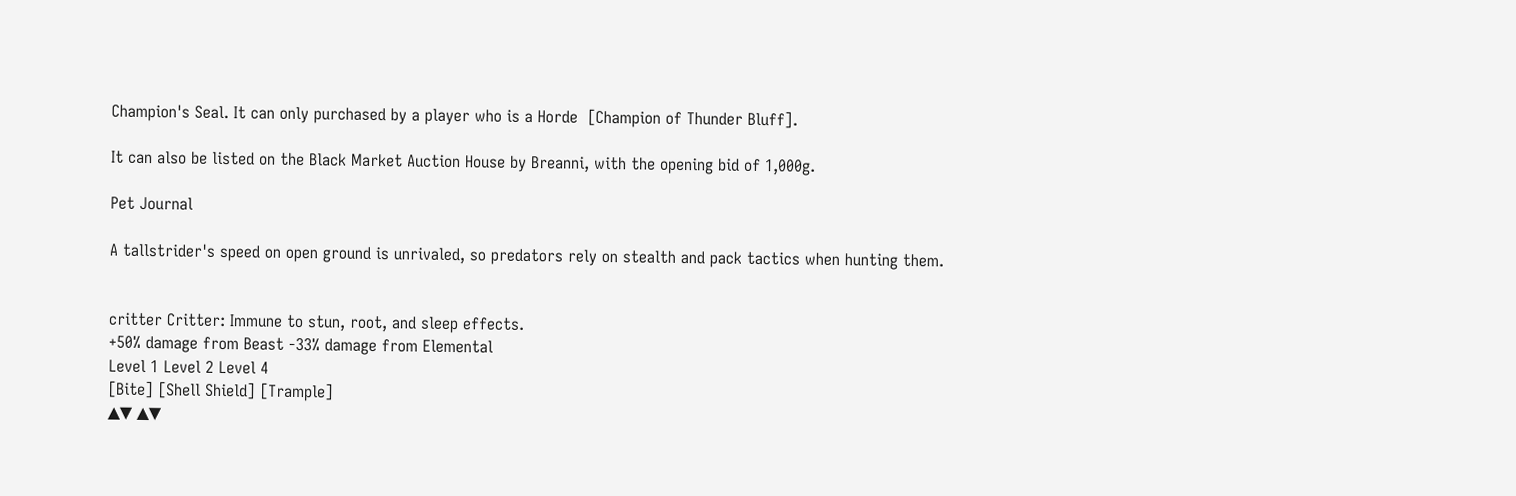Champion's Seal. It can only purchased by a player who is a Horde  [Champion of Thunder Bluff].

It can also be listed on the Black Market Auction House by Breanni, with the opening bid of 1,000g.

Pet Journal

A tallstrider's speed on open ground is unrivaled, so predators rely on stealth and pack tactics when hunting them.


critter Critter: Immune to stun, root, and sleep effects.
+50% damage from Beast -33% damage from Elemental
Level 1 Level 2 Level 4
[Bite] [Shell Shield] [Trample]
▲▼ ▲▼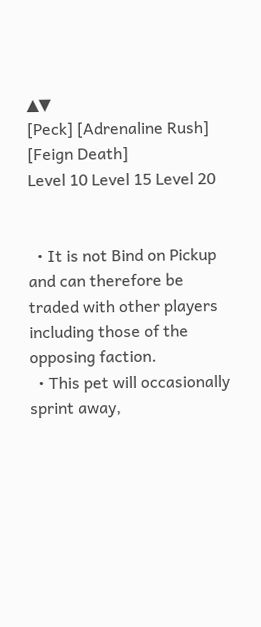▲▼
[Peck] [Adrenaline Rush] [Feign Death]
Level 10 Level 15 Level 20


  • It is not Bind on Pickup and can therefore be traded with other players including those of the opposing faction.
  • This pet will occasionally sprint away,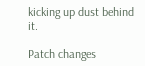kicking up dust behind it.

Patch changes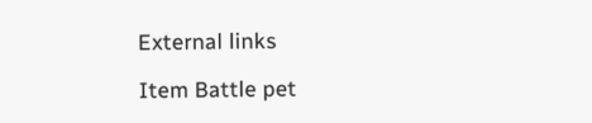External links

Item Battle pet